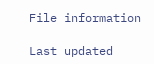File information

Last updated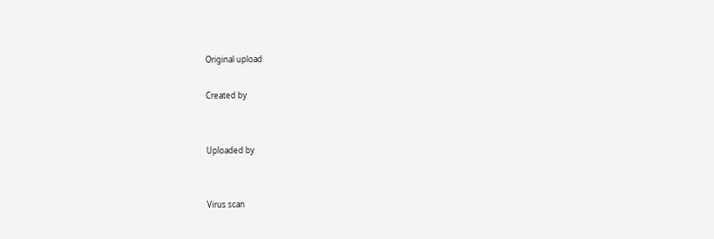Original upload

Created by


Uploaded by


Virus scan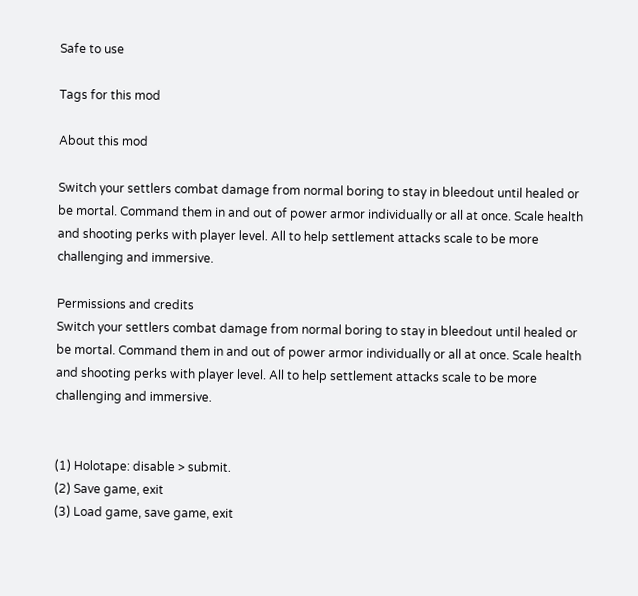Safe to use

Tags for this mod

About this mod

Switch your settlers combat damage from normal boring to stay in bleedout until healed or be mortal. Command them in and out of power armor individually or all at once. Scale health and shooting perks with player level. All to help settlement attacks scale to be more challenging and immersive.

Permissions and credits
Switch your settlers combat damage from normal boring to stay in bleedout until healed or be mortal. Command them in and out of power armor individually or all at once. Scale health and shooting perks with player level. All to help settlement attacks scale to be more challenging and immersive.


(1) Holotape: disable > submit.
(2) Save game, exit
(3) Load game, save game, exit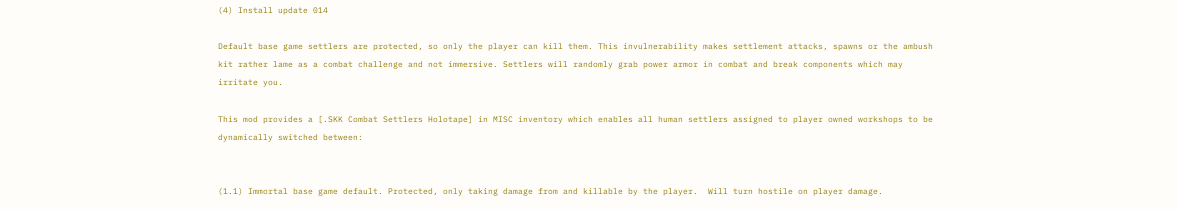(4) Install update 014

Default base game settlers are protected, so only the player can kill them. This invulnerability makes settlement attacks, spawns or the ambush kit rather lame as a combat challenge and not immersive. Settlers will randomly grab power armor in combat and break components which may irritate you.

This mod provides a [.SKK Combat Settlers Holotape] in MISC inventory which enables all human settlers assigned to player owned workshops to be dynamically switched between:


(1.1) Immortal base game default. Protected, only taking damage from and killable by the player.  Will turn hostile on player damage.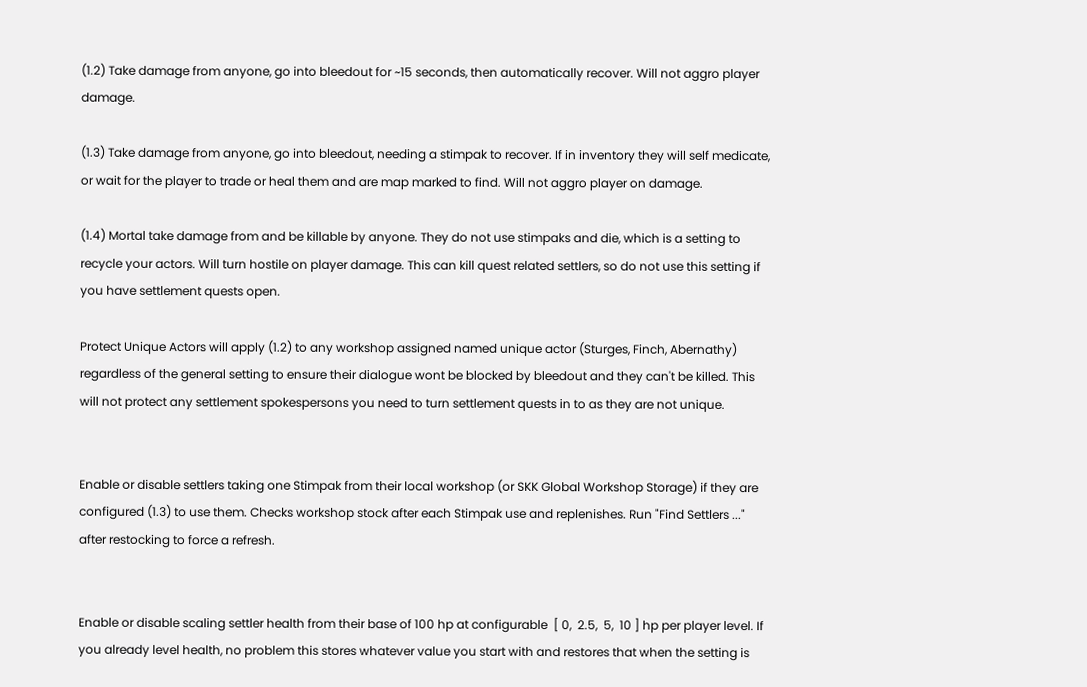(1.2) Take damage from anyone, go into bleedout for ~15 seconds, then automatically recover. Will not aggro player damage.

(1.3) Take damage from anyone, go into bleedout, needing a stimpak to recover. If in inventory they will self medicate, or wait for the player to trade or heal them and are map marked to find. Will not aggro player on damage.

(1.4) Mortal take damage from and be killable by anyone. They do not use stimpaks and die, which is a setting to recycle your actors. Will turn hostile on player damage. This can kill quest related settlers, so do not use this setting if you have settlement quests open.

Protect Unique Actors will apply (1.2) to any workshop assigned named unique actor (Sturges, Finch, Abernathy) regardless of the general setting to ensure their dialogue wont be blocked by bleedout and they can't be killed. This will not protect any settlement spokespersons you need to turn settlement quests in to as they are not unique.


Enable or disable settlers taking one Stimpak from their local workshop (or SKK Global Workshop Storage) if they are configured (1.3) to use them. Checks workshop stock after each Stimpak use and replenishes. Run "Find Settlers ..." after restocking to force a refresh.


Enable or disable scaling settler health from their base of 100 hp at configurable  [ 0,  2.5,  5,  10 ] hp per player level. If you already level health, no problem this stores whatever value you start with and restores that when the setting is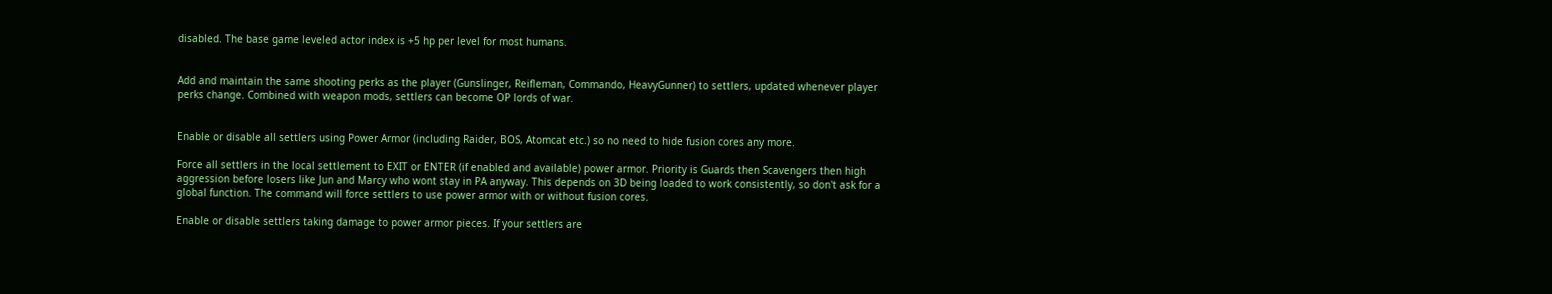disabled. The base game leveled actor index is +5 hp per level for most humans.


Add and maintain the same shooting perks as the player (Gunslinger, Reifleman, Commando, HeavyGunner) to settlers, updated whenever player perks change. Combined with weapon mods, settlers can become OP lords of war.


Enable or disable all settlers using Power Armor (including Raider, BOS, Atomcat etc.) so no need to hide fusion cores any more.

Force all settlers in the local settlement to EXIT or ENTER (if enabled and available) power armor. Priority is Guards then Scavengers then high aggression before losers like Jun and Marcy who wont stay in PA anyway. This depends on 3D being loaded to work consistently, so don't ask for a global function. The command will force settlers to use power armor with or without fusion cores.

Enable or disable settlers taking damage to power armor pieces. If your settlers are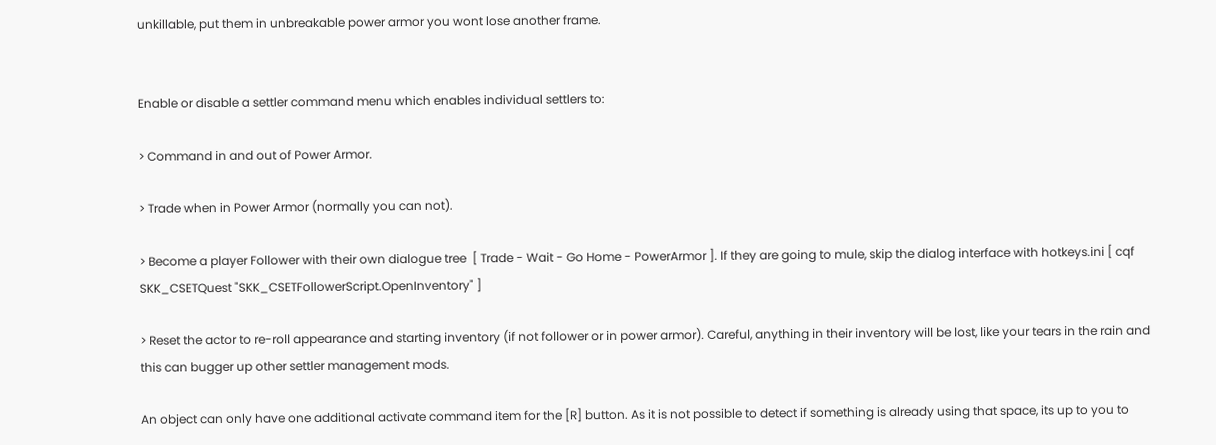unkillable, put them in unbreakable power armor you wont lose another frame.


Enable or disable a settler command menu which enables individual settlers to:

> Command in and out of Power Armor.

> Trade when in Power Armor (normally you can not).

> Become a player Follower with their own dialogue tree  [ Trade - Wait - Go Home - PowerArmor ]. If they are going to mule, skip the dialog interface with hotkeys.ini [ cqf SKK_CSETQuest "SKK_CSETFollowerScript.OpenInventory" ]

> Reset the actor to re-roll appearance and starting inventory (if not follower or in power armor). Careful, anything in their inventory will be lost, like your tears in the rain and this can bugger up other settler management mods.

An object can only have one additional activate command item for the [R] button. As it is not possible to detect if something is already using that space, its up to you to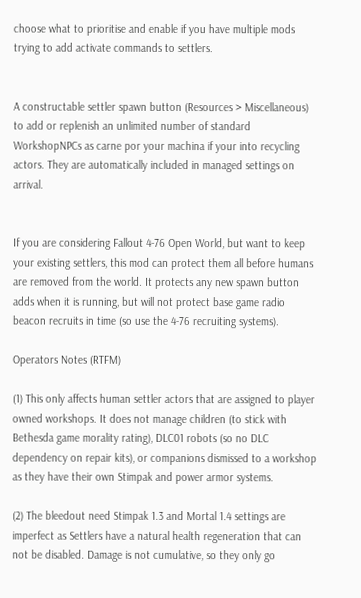choose what to prioritise and enable if you have multiple mods trying to add activate commands to settlers.


A constructable settler spawn button (Resources > Miscellaneous) to add or replenish an unlimited number of standard WorkshopNPCs as carne por your machina if your into recycling actors. They are automatically included in managed settings on arrival.


If you are considering Fallout 4-76 Open World, but want to keep your existing settlers, this mod can protect them all before humans are removed from the world. It protects any new spawn button adds when it is running, but will not protect base game radio beacon recruits in time (so use the 4-76 recruiting systems).

Operators Notes (RTFM)

(1) This only affects human settler actors that are assigned to player owned workshops. It does not manage children (to stick with Bethesda game morality rating), DLC01 robots (so no DLC dependency on repair kits), or companions dismissed to a workshop as they have their own Stimpak and power armor systems.

(2) The bleedout need Stimpak 1.3 and Mortal 1.4 settings are imperfect as Settlers have a natural health regeneration that can not be disabled. Damage is not cumulative, so they only go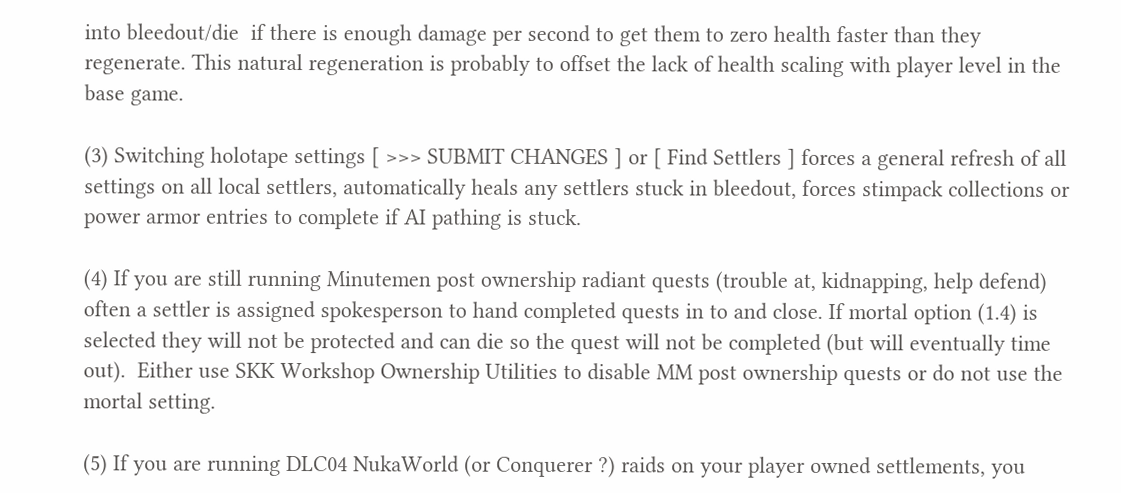into bleedout/die  if there is enough damage per second to get them to zero health faster than they regenerate. This natural regeneration is probably to offset the lack of health scaling with player level in the base game.

(3) Switching holotape settings [ >>> SUBMIT CHANGES ] or [ Find Settlers ] forces a general refresh of all settings on all local settlers, automatically heals any settlers stuck in bleedout, forces stimpack collections or power armor entries to complete if AI pathing is stuck.

(4) If you are still running Minutemen post ownership radiant quests (trouble at, kidnapping, help defend) often a settler is assigned spokesperson to hand completed quests in to and close. If mortal option (1.4) is selected they will not be protected and can die so the quest will not be completed (but will eventually time out).  Either use SKK Workshop Ownership Utilities to disable MM post ownership quests or do not use the mortal setting.

(5) If you are running DLC04 NukaWorld (or Conquerer ?) raids on your player owned settlements, you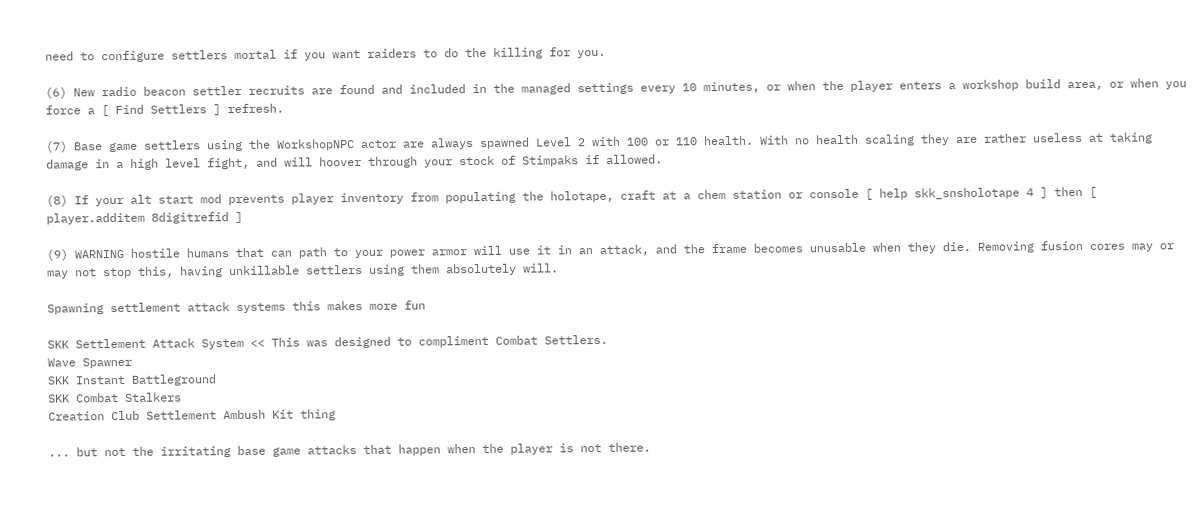need to configure settlers mortal if you want raiders to do the killing for you.

(6) New radio beacon settler recruits are found and included in the managed settings every 10 minutes, or when the player enters a workshop build area, or when you force a [ Find Settlers ] refresh.

(7) Base game settlers using the WorkshopNPC actor are always spawned Level 2 with 100 or 110 health. With no health scaling they are rather useless at taking damage in a high level fight, and will hoover through your stock of Stimpaks if allowed.

(8) If your alt start mod prevents player inventory from populating the holotape, craft at a chem station or console [ help skk_snsholotape 4 ] then [ player.additem 8digitrefid ]

(9) WARNING hostile humans that can path to your power armor will use it in an attack, and the frame becomes unusable when they die. Removing fusion cores may or may not stop this, having unkillable settlers using them absolutely will.

Spawning settlement attack systems this makes more fun

SKK Settlement Attack System << This was designed to compliment Combat Settlers.
Wave Spawner
SKK Instant Battleground
SKK Combat Stalkers
Creation Club Settlement Ambush Kit thing

... but not the irritating base game attacks that happen when the player is not there.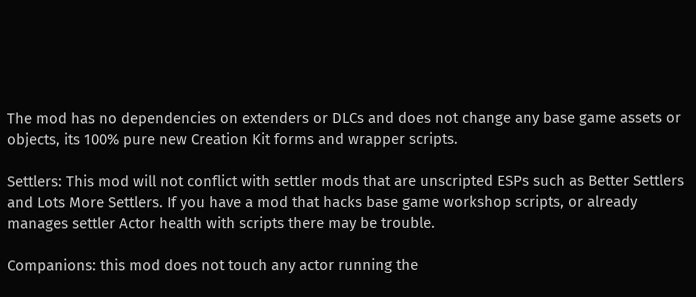The mod has no dependencies on extenders or DLCs and does not change any base game assets or objects, its 100% pure new Creation Kit forms and wrapper scripts.

Settlers: This mod will not conflict with settler mods that are unscripted ESPs such as Better Settlers and Lots More Settlers. If you have a mod that hacks base game workshop scripts, or already manages settler Actor health with scripts there may be trouble.

Companions: this mod does not touch any actor running the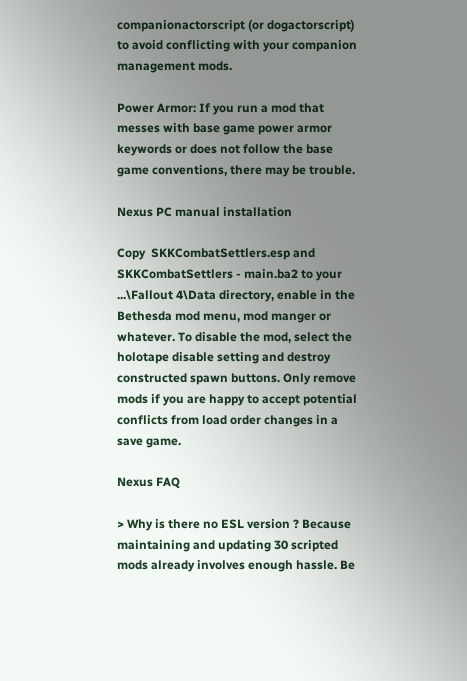companionactorscript (or dogactorscript) to avoid conflicting with your companion management mods.

Power Armor: If you run a mod that messes with base game power armor keywords or does not follow the base game conventions, there may be trouble.

Nexus PC manual installation

Copy  SKKCombatSettlers.esp and SKKCombatSettlers - main.ba2 to your ...\Fallout 4\Data directory, enable in the Bethesda mod menu, mod manger or whatever. To disable the mod, select the holotape disable setting and destroy constructed spawn buttons. Only remove mods if you are happy to accept potential conflicts from load order changes in a save game.

Nexus FAQ

> Why is there no ESL version ? Because maintaining and updating 30 scripted mods already involves enough hassle. Be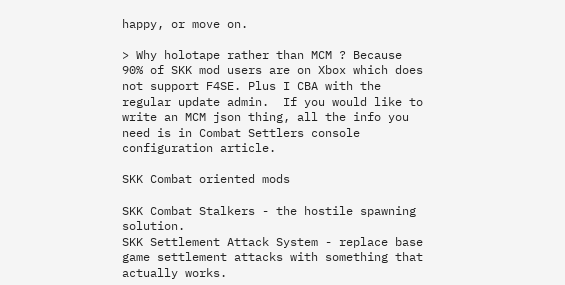happy, or move on.

> Why holotape rather than MCM ? Because 90% of SKK mod users are on Xbox which does not support F4SE. Plus I CBA with the regular update admin.  If you would like to write an MCM json thing, all the info you need is in Combat Settlers console configuration article.

SKK Combat oriented mods

SKK Combat Stalkers - the hostile spawning solution.
SKK Settlement Attack System - replace base game settlement attacks with something that actually works.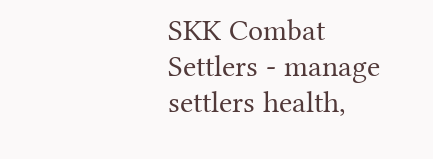SKK Combat Settlers - manage settlers health,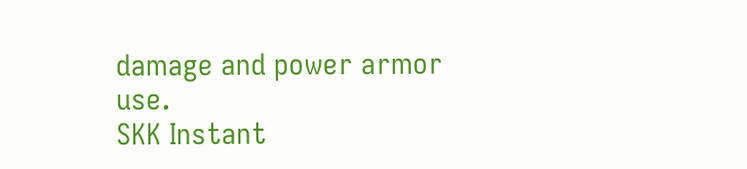damage and power armor use.
SKK Instant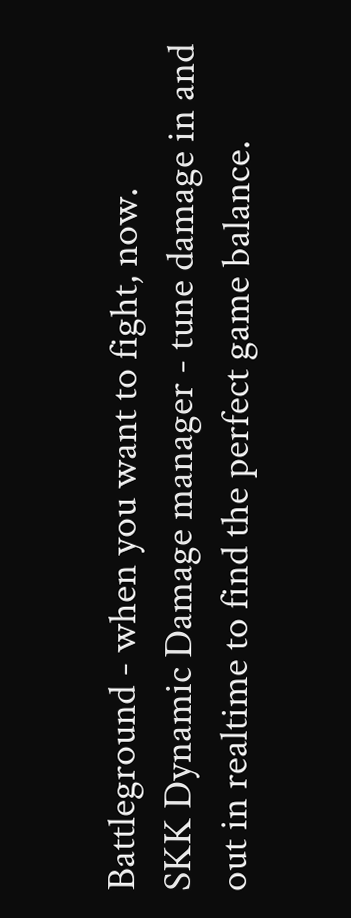Battleground - when you want to fight, now.
SKK Dynamic Damage manager - tune damage in and out in realtime to find the perfect game balance.